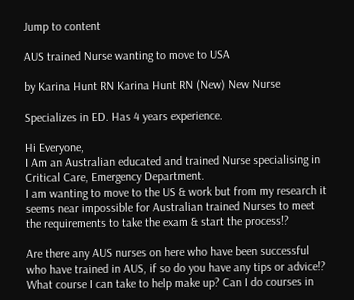Jump to content

AUS trained Nurse wanting to move to USA

by Karina Hunt RN Karina Hunt RN (New) New Nurse

Specializes in ED. Has 4 years experience.

Hi Everyone,
I Am an Australian educated and trained Nurse specialising in Critical Care, Emergency Department.
I am wanting to move to the US & work but from my research it seems near impossible for Australian trained Nurses to meet the requirements to take the exam & start the process!?

Are there any AUS nurses on here who have been successful who have trained in AUS, if so do you have any tips or advice!? What course I can take to help make up? Can I do courses in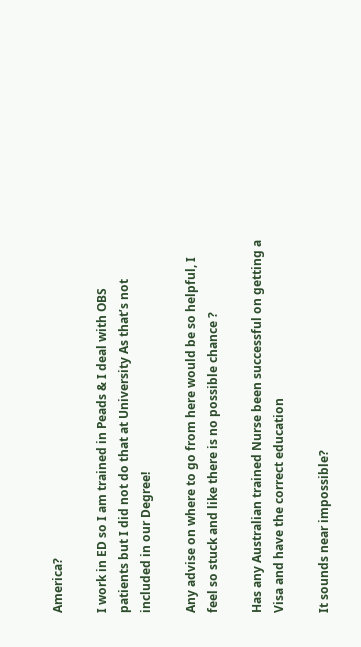America?

I work in ED so I am trained in Peads & I deal with OBS patients but I did not do that at University As that’s not included in our Degree!

Any advise on where to go from here would be so helpful, I feel so stuck and like there is no possible chance ?

Has any Australian trained Nurse been successful on getting a Visa and have the correct education

It sounds near impossible?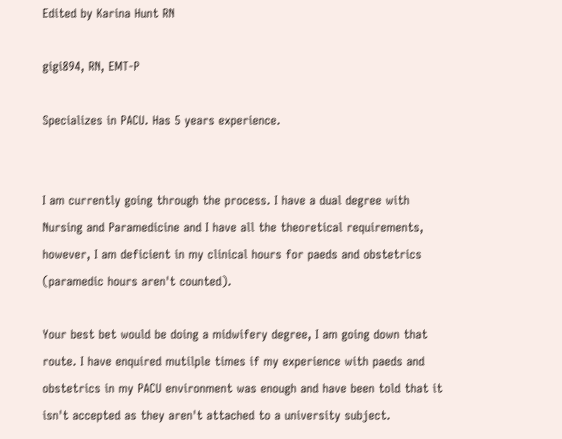Edited by Karina Hunt RN

gigi894, RN, EMT-P

Specializes in PACU. Has 5 years experience.


I am currently going through the process. I have a dual degree with Nursing and Paramedicine and I have all the theoretical requirements, however, I am deficient in my clinical hours for paeds and obstetrics (paramedic hours aren't counted).

Your best bet would be doing a midwifery degree, I am going down that route. I have enquired mutilple times if my experience with paeds and obstetrics in my PACU environment was enough and have been told that it isn't accepted as they aren't attached to a university subject.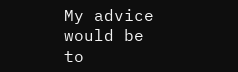My advice would be to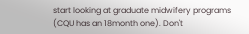start looking at graduate midwifery programs (CQU has an 18month one). Don't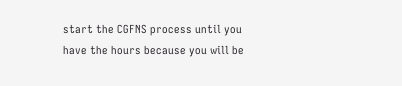start the CGFNS process until you have the hours because you will be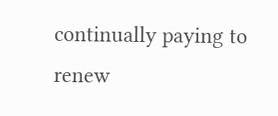continually paying to renew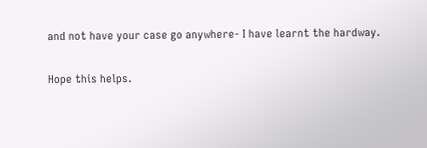and not have your case go anywhere- I have learnt the hardway.

Hope this helps.